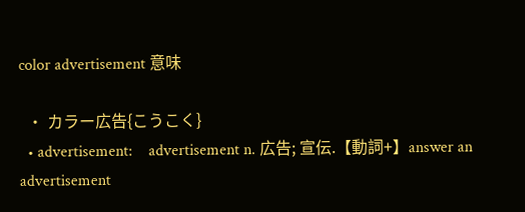color advertisement 意味

  • カラー広告{こうこく}
  • advertisement:    advertisement n. 広告; 宣伝.【動詞+】answer an advertisement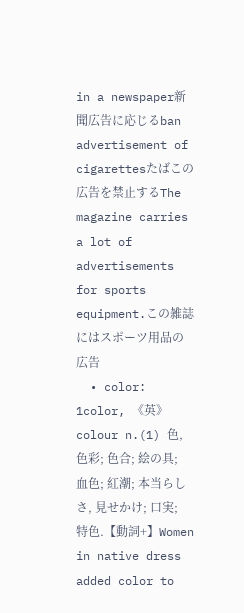in a newspaper新聞広告に応じるban advertisement of cigarettesたばこの広告を禁止するThe magazine carries a lot of advertisements for sports equipment.この雑誌にはスポーツ用品の広告
  • color:    1color, 《英》 colour n.(1) 色, 色彩; 色合; 絵の具; 血色; 紅潮; 本当らしさ, 見せかけ; 口実; 特色.【動詞+】Women in native dress added color to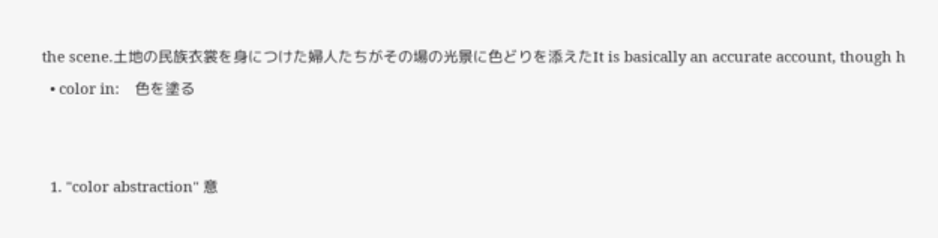the scene.土地の民族衣裳を身につけた婦人たちがその場の光景に色どりを添えたIt is basically an accurate account, though h
  • color in:    色を塗る


  1. "color abstraction" 意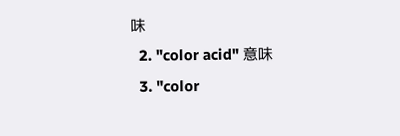味
  2. "color acid" 意味
  3. "color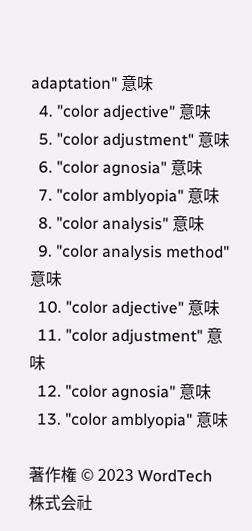adaptation" 意味
  4. "color adjective" 意味
  5. "color adjustment" 意味
  6. "color agnosia" 意味
  7. "color amblyopia" 意味
  8. "color analysis" 意味
  9. "color analysis method" 意味
  10. "color adjective" 意味
  11. "color adjustment" 意味
  12. "color agnosia" 意味
  13. "color amblyopia" 意味

著作権 © 2023 WordTech 株式会社